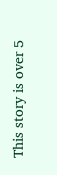This story is over 5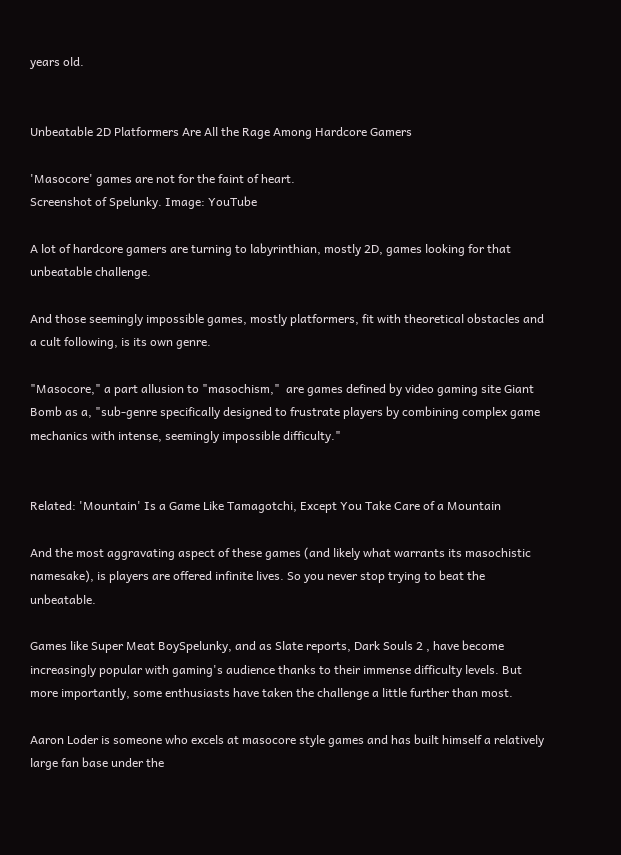years old.


Unbeatable 2D Platformers Are All the Rage Among Hardcore Gamers

'Masocore' games are not for the faint of heart.
Screenshot of Spelunky. Image: YouTube

A lot of hardcore gamers are turning to labyrinthian, mostly 2D, games looking for that unbeatable challenge.

And those seemingly impossible games, mostly platformers, fit with theoretical obstacles and a cult following, is its own genre.

"Masocore," a part allusion to "masochism,"  are games defined by video gaming site Giant Bomb as a, "sub-genre specifically designed to frustrate players by combining complex game mechanics with intense, seemingly impossible difficulty."


Related: 'Mountain' Is a Game Like Tamagotchi, Except You Take Care of a Mountain

And the most aggravating aspect of these games (and likely what warrants its masochistic namesake), is players are offered infinite lives. So you never stop trying to beat the unbeatable.

Games like Super Meat BoySpelunky, and as Slate reports, Dark Souls 2 , have become increasingly popular with gaming's audience thanks to their immense difficulty levels. But more importantly, some enthusiasts have taken the challenge a little further than most.

Aaron Loder is someone who excels at masocore style games and has built himself a relatively large fan base under the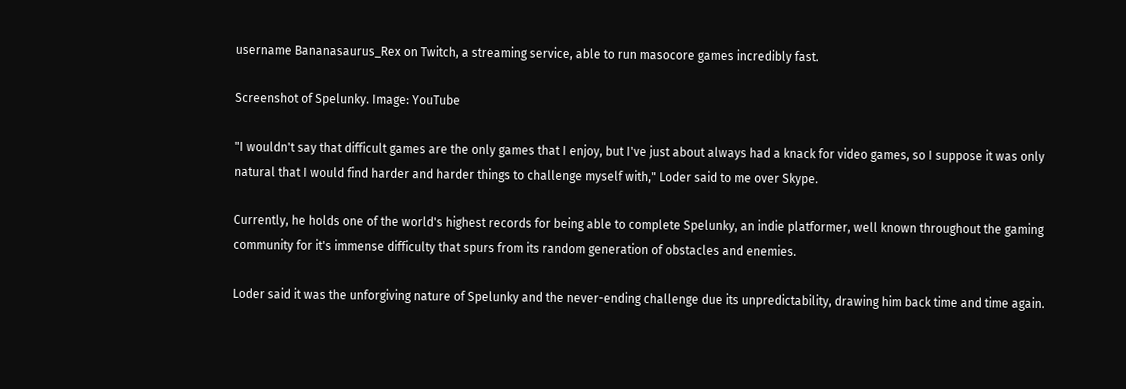username Bananasaurus_Rex on Twitch, a streaming service, able to run masocore games incredibly fast.

Screenshot of Spelunky. Image: YouTube

"I wouldn't say that difficult games are the only games that I enjoy, but I've just about always had a knack for video games, so I suppose it was only natural that I would find harder and harder things to challenge myself with," Loder said to me over Skype.

Currently, he holds one of the world's highest records for being able to complete Spelunky, an indie platformer, well known throughout the gaming community for it's immense difficulty that spurs from its random generation of obstacles and enemies.

Loder said it was the unforgiving nature of Spelunky and the never-ending challenge due its unpredictability, drawing him back time and time again.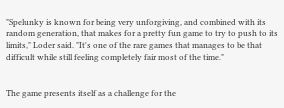"Spelunky is known for being very unforgiving, and combined with its random generation, that makes for a pretty fun game to try to push to its limits," Loder said. "It's one of the rare games that manages to be that difficult while still feeling completely fair most of the time."


The game presents itself as a challenge for the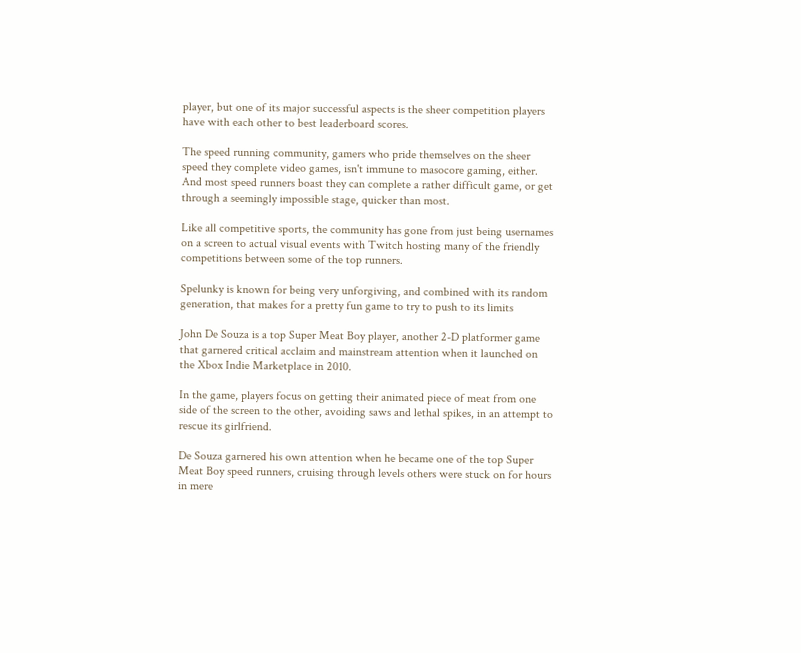player, but one of its major successful aspects is the sheer competition players have with each other to best leaderboard scores.

The speed running community, gamers who pride themselves on the sheer speed they complete video games, isn't immune to masocore gaming, either. And most speed runners boast they can complete a rather difficult game, or get through a seemingly impossible stage, quicker than most.

Like all competitive sports, the community has gone from just being usernames on a screen to actual visual events with Twitch hosting many of the friendly competitions between some of the top runners.

Spelunky is known for being very unforgiving, and combined with its random generation, that makes for a pretty fun game to try to push to its limits

John De Souza is a top Super Meat Boy player, another 2-D platformer game that garnered critical acclaim and mainstream attention when it launched on the Xbox Indie Marketplace in 2010.

In the game, players focus on getting their animated piece of meat from one side of the screen to the other, avoiding saws and lethal spikes, in an attempt to rescue its girlfriend.

De Souza garnered his own attention when he became one of the top Super Meat Boy speed runners, cruising through levels others were stuck on for hours in mere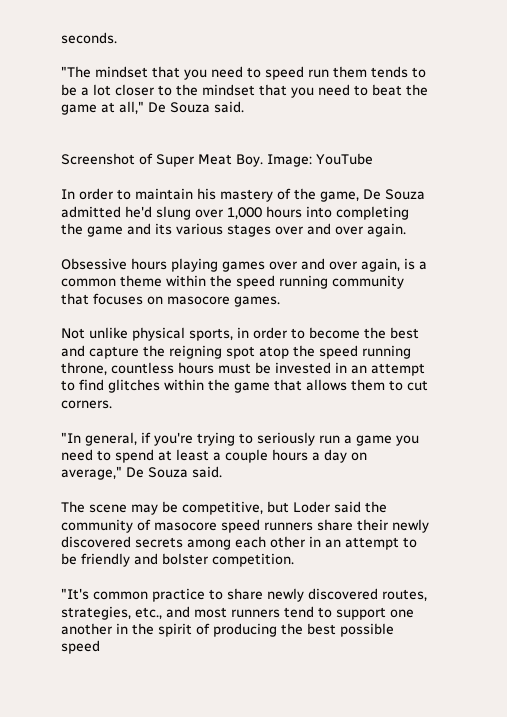seconds.

"The mindset that you need to speed run them tends to be a lot closer to the mindset that you need to beat the game at all," De Souza said.


Screenshot of Super Meat Boy. Image: YouTube

In order to maintain his mastery of the game, De Souza admitted he'd slung over 1,000 hours into completing the game and its various stages over and over again.

Obsessive hours playing games over and over again, is a common theme within the speed running community that focuses on masocore games.

Not unlike physical sports, in order to become the best and capture the reigning spot atop the speed running throne, countless hours must be invested in an attempt to find glitches within the game that allows them to cut corners.

"In general, if you're trying to seriously run a game you need to spend at least a couple hours a day on average," De Souza said.

The scene may be competitive, but Loder said the community of masocore speed runners share their newly discovered secrets among each other in an attempt to be friendly and bolster competition.

"It's common practice to share newly discovered routes, strategies, etc., and most runners tend to support one another in the spirit of producing the best possible speed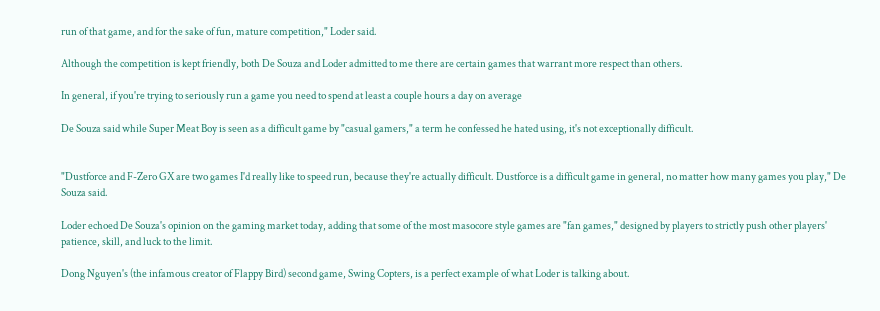run of that game, and for the sake of fun, mature competition," Loder said.

Although the competition is kept friendly, both De Souza and Loder admitted to me there are certain games that warrant more respect than others.

In general, if you're trying to seriously run a game you need to spend at least a couple hours a day on average

De Souza said while Super Meat Boy is seen as a difficult game by "casual gamers," a term he confessed he hated using, it's not exceptionally difficult.


"Dustforce and F-Zero GX are two games I'd really like to speed run, because they're actually difficult. Dustforce is a difficult game in general, no matter how many games you play," De Souza said.

Loder echoed De Souza's opinion on the gaming market today, adding that some of the most masocore style games are "fan games," designed by players to strictly push other players' patience, skill, and luck to the limit.

Dong Nguyen's (the infamous creator of Flappy Bird) second game, Swing Copters, is a perfect example of what Loder is talking about.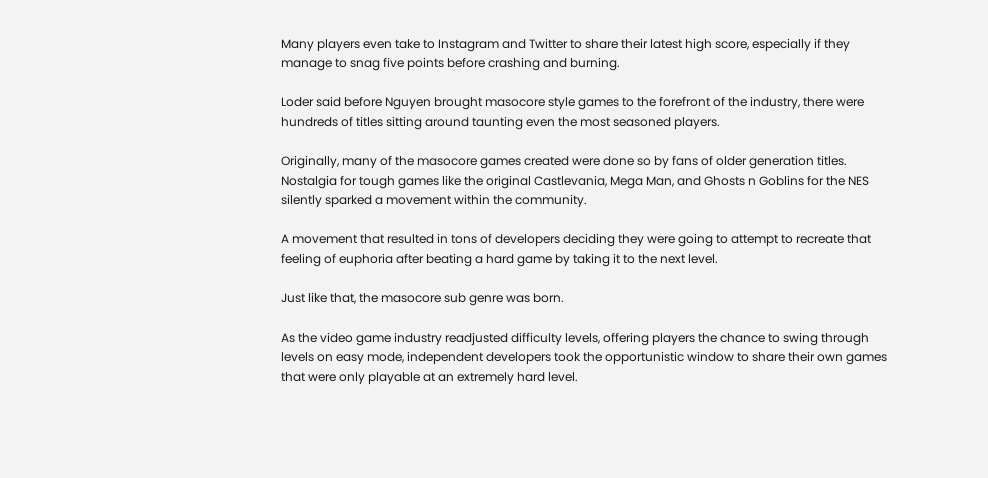Many players even take to Instagram and Twitter to share their latest high score, especially if they manage to snag five points before crashing and burning.

Loder said before Nguyen brought masocore style games to the forefront of the industry, there were hundreds of titles sitting around taunting even the most seasoned players.

Originally, many of the masocore games created were done so by fans of older generation titles. Nostalgia for tough games like the original Castlevania, Mega Man, and Ghosts n Goblins for the NES silently sparked a movement within the community.

A movement that resulted in tons of developers deciding they were going to attempt to recreate that feeling of euphoria after beating a hard game by taking it to the next level.

Just like that, the masocore sub genre was born.

As the video game industry readjusted difficulty levels, offering players the chance to swing through levels on easy mode, independent developers took the opportunistic window to share their own games that were only playable at an extremely hard level.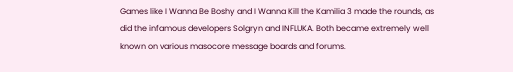Games like I Wanna Be Boshy and I Wanna Kill the Kamilia 3 made the rounds, as did the infamous developers Solgryn and INFLUKA. Both became extremely well known on various masocore message boards and forums.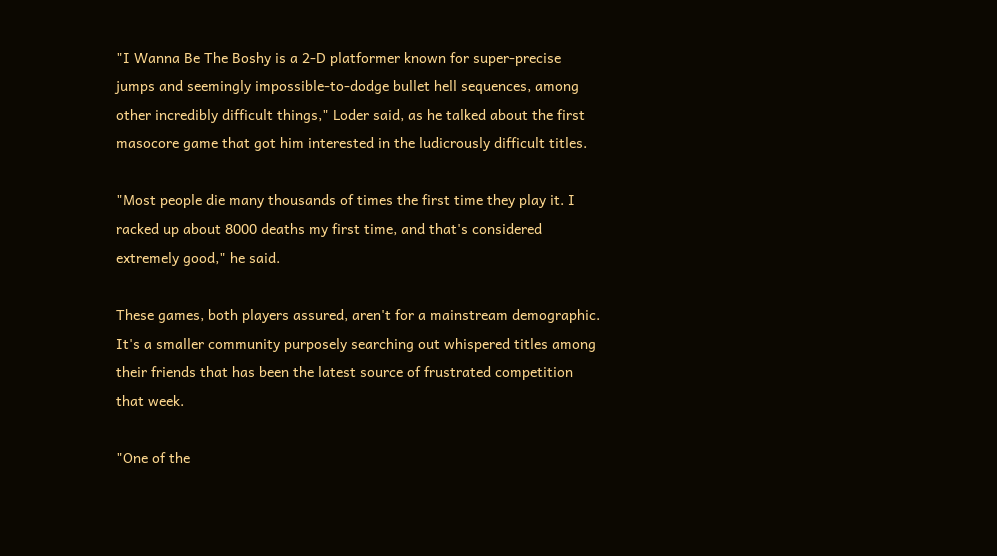"I Wanna Be The Boshy is a 2-D platformer known for super-precise jumps and seemingly impossible-to-dodge bullet hell sequences, among other incredibly difficult things," Loder said, as he talked about the first masocore game that got him interested in the ludicrously difficult titles.

"Most people die many thousands of times the first time they play it. I racked up about 8000 deaths my first time, and that's considered extremely good," he said.

These games, both players assured, aren't for a mainstream demographic. It's a smaller community purposely searching out whispered titles among their friends that has been the latest source of frustrated competition that week.

"One of the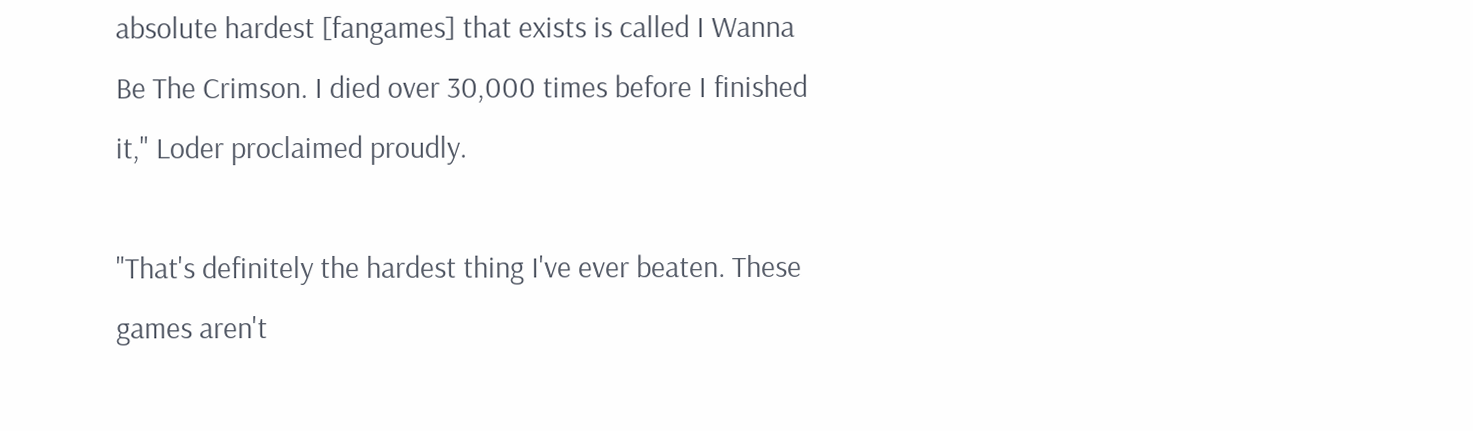absolute hardest [fangames] that exists is called I Wanna Be The Crimson. I died over 30,000 times before I finished it," Loder proclaimed proudly.

"That's definitely the hardest thing I've ever beaten. These games aren't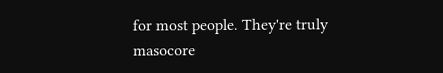for most people. They're truly masocore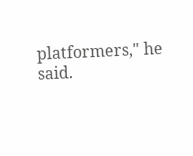platformers," he said.